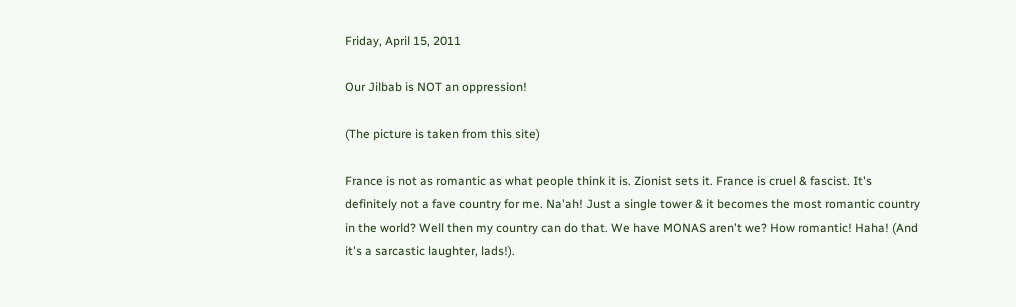Friday, April 15, 2011

Our Jilbab is NOT an oppression!

(The picture is taken from this site)

France is not as romantic as what people think it is. Zionist sets it. France is cruel & fascist. It's definitely not a fave country for me. Na'ah! Just a single tower & it becomes the most romantic country in the world? Well then my country can do that. We have MONAS aren't we? How romantic! Haha! (And it's a sarcastic laughter, lads!).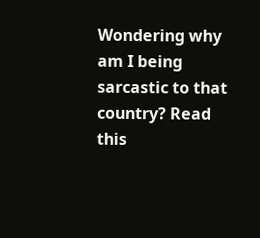Wondering why am I being sarcastic to that country? Read this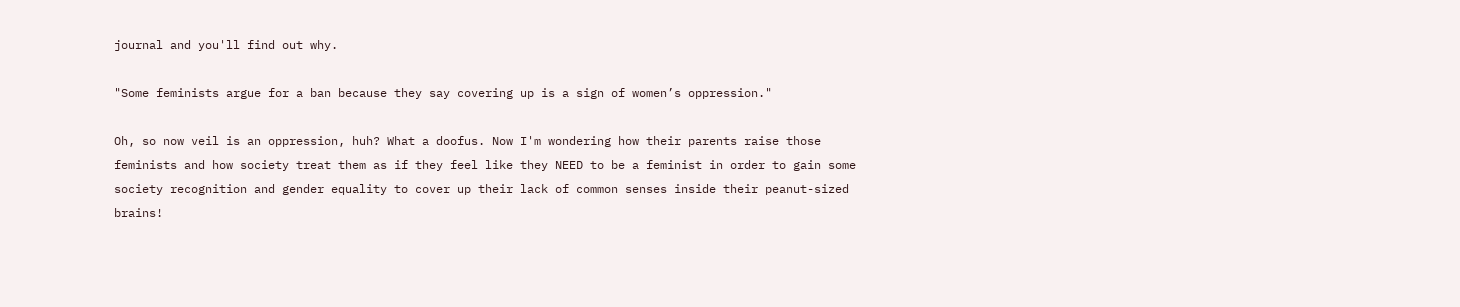journal and you'll find out why.

"Some feminists argue for a ban because they say covering up is a sign of women’s oppression."

Oh, so now veil is an oppression, huh? What a doofus. Now I'm wondering how their parents raise those feminists and how society treat them as if they feel like they NEED to be a feminist in order to gain some society recognition and gender equality to cover up their lack of common senses inside their peanut-sized brains!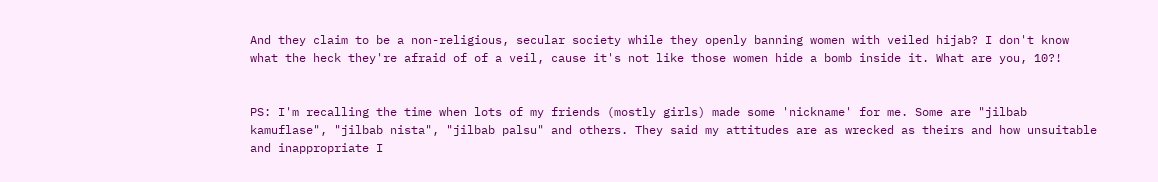And they claim to be a non-religious, secular society while they openly banning women with veiled hijab? I don't know what the heck they're afraid of of a veil, cause it's not like those women hide a bomb inside it. What are you, 10?!


PS: I'm recalling the time when lots of my friends (mostly girls) made some 'nickname' for me. Some are "jilbab kamuflase", "jilbab nista", "jilbab palsu" and others. They said my attitudes are as wrecked as theirs and how unsuitable and inappropriate I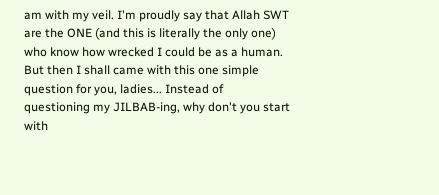am with my veil. I'm proudly say that Allah SWT are the ONE (and this is literally the only one) who know how wrecked I could be as a human. But then I shall came with this one simple question for you, ladies... Instead of questioning my JILBAB-ing, why don't you start with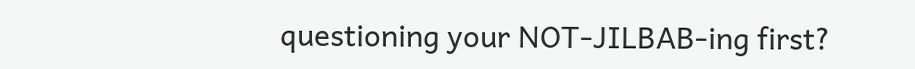questioning your NOT-JILBAB-ing first?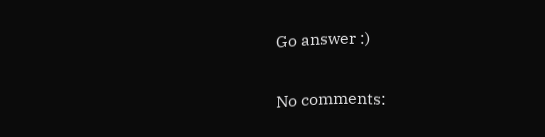Go answer :)

No comments: